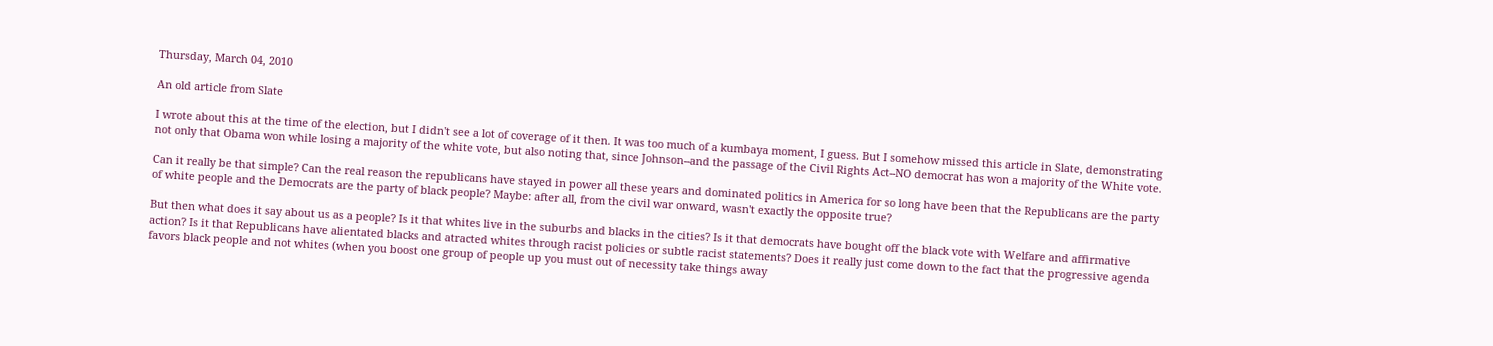Thursday, March 04, 2010

An old article from Slate

I wrote about this at the time of the election, but I didn't see a lot of coverage of it then. It was too much of a kumbaya moment, I guess. But I somehow missed this article in Slate, demonstrating not only that Obama won while losing a majority of the white vote, but also noting that, since Johnson--and the passage of the Civil Rights Act--NO democrat has won a majority of the White vote.

Can it really be that simple? Can the real reason the republicans have stayed in power all these years and dominated politics in America for so long have been that the Republicans are the party of white people and the Democrats are the party of black people? Maybe: after all, from the civil war onward, wasn't exactly the opposite true?

But then what does it say about us as a people? Is it that whites live in the suburbs and blacks in the cities? Is it that democrats have bought off the black vote with Welfare and affirmative action? Is it that Republicans have alientated blacks and atracted whites through racist policies or subtle racist statements? Does it really just come down to the fact that the progressive agenda favors black people and not whites (when you boost one group of people up you must out of necessity take things away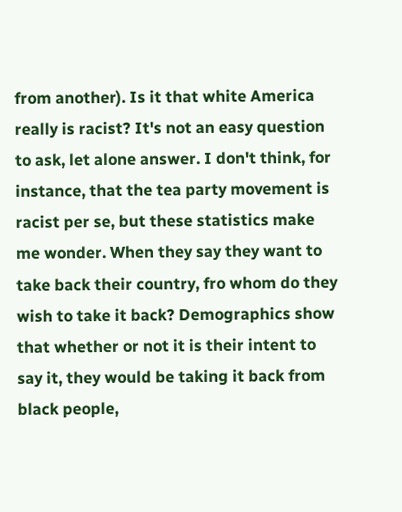from another). Is it that white America really is racist? It's not an easy question to ask, let alone answer. I don't think, for instance, that the tea party movement is racist per se, but these statistics make me wonder. When they say they want to take back their country, fro whom do they wish to take it back? Demographics show that whether or not it is their intent to say it, they would be taking it back from black people,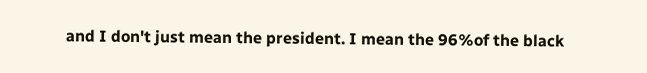and I don't just mean the president. I mean the 96%of the black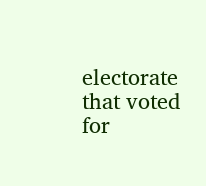electorate that voted for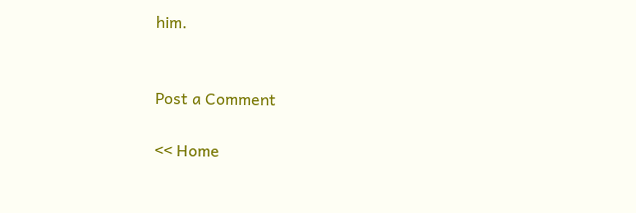him.


Post a Comment

<< Home